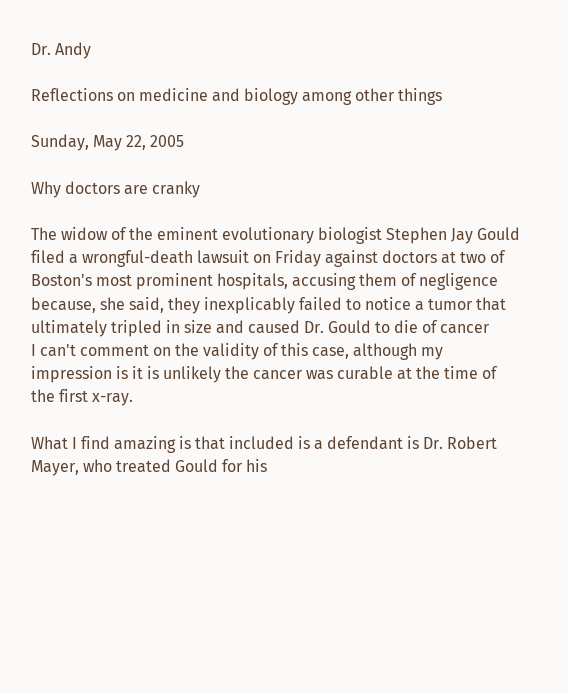Dr. Andy

Reflections on medicine and biology among other things

Sunday, May 22, 2005

Why doctors are cranky

The widow of the eminent evolutionary biologist Stephen Jay Gould filed a wrongful-death lawsuit on Friday against doctors at two of Boston's most prominent hospitals, accusing them of negligence because, she said, they inexplicably failed to notice a tumor that ultimately tripled in size and caused Dr. Gould to die of cancer
I can't comment on the validity of this case, although my impression is it is unlikely the cancer was curable at the time of the first x-ray.

What I find amazing is that included is a defendant is Dr. Robert Mayer, who treated Gould for his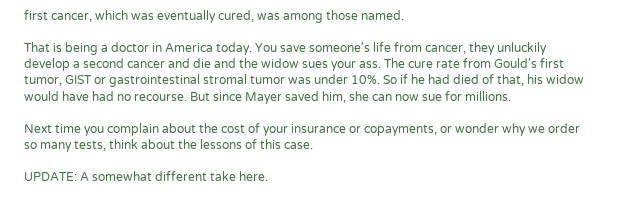first cancer, which was eventually cured, was among those named.

That is being a doctor in America today. You save someone's life from cancer, they unluckily develop a second cancer and die and the widow sues your ass. The cure rate from Gould's first tumor, GIST or gastrointestinal stromal tumor was under 10%. So if he had died of that, his widow would have had no recourse. But since Mayer saved him, she can now sue for millions.

Next time you complain about the cost of your insurance or copayments, or wonder why we order so many tests, think about the lessons of this case.

UPDATE: A somewhat different take here.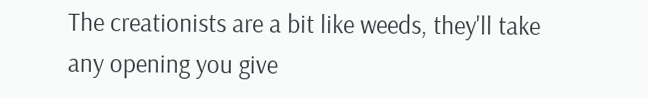The creationists are a bit like weeds, they'll take any opening you give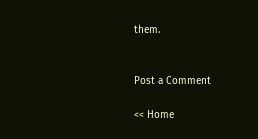them.


Post a Comment

<< Home